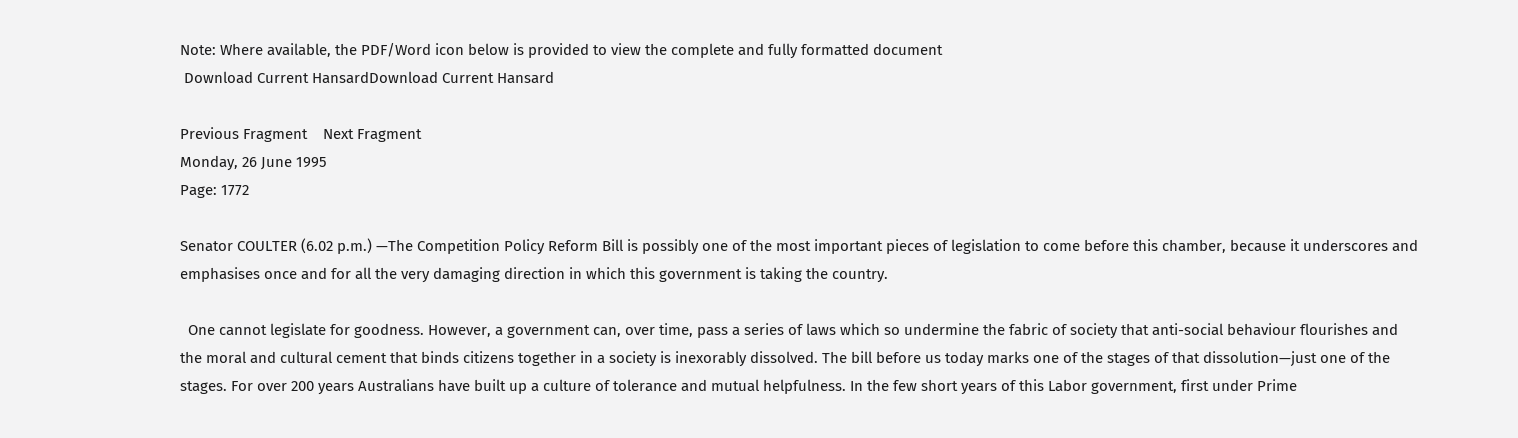Note: Where available, the PDF/Word icon below is provided to view the complete and fully formatted document
 Download Current HansardDownload Current Hansard

Previous Fragment    Next Fragment
Monday, 26 June 1995
Page: 1772

Senator COULTER (6.02 p.m.) —The Competition Policy Reform Bill is possibly one of the most important pieces of legislation to come before this chamber, because it underscores and emphasises once and for all the very damaging direction in which this government is taking the country.

  One cannot legislate for goodness. However, a government can, over time, pass a series of laws which so undermine the fabric of society that anti-social behaviour flourishes and the moral and cultural cement that binds citizens together in a society is inexorably dissolved. The bill before us today marks one of the stages of that dissolution—just one of the stages. For over 200 years Australians have built up a culture of tolerance and mutual helpfulness. In the few short years of this Labor government, first under Prime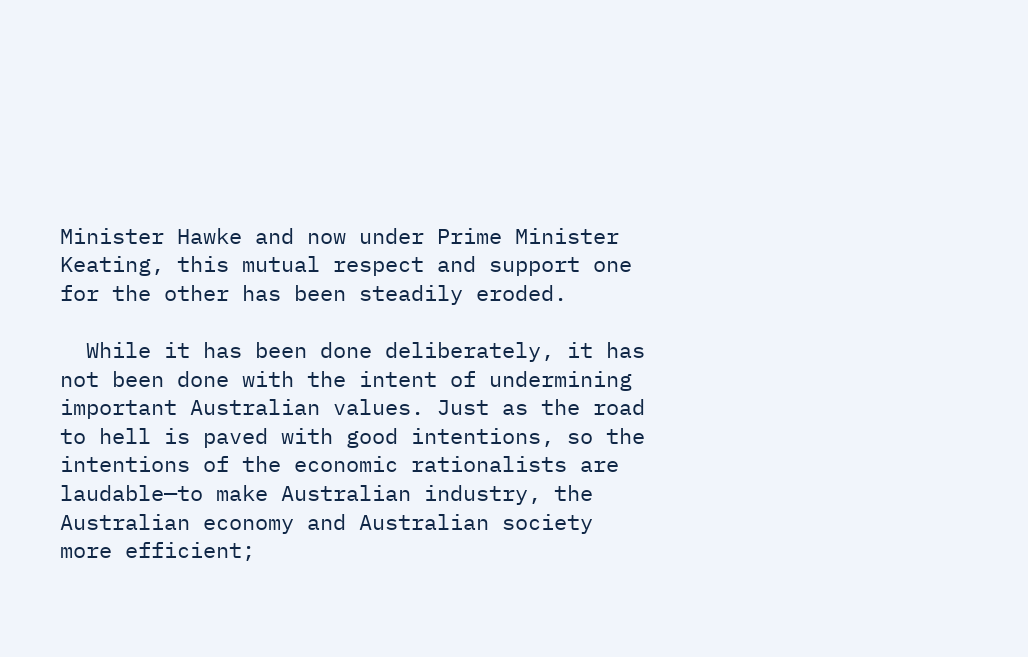Minister Hawke and now under Prime Minister Keating, this mutual respect and support one for the other has been steadily eroded.

  While it has been done deliberately, it has not been done with the intent of undermining important Australian values. Just as the road to hell is paved with good intentions, so the intentions of the economic rationalists are laudable—to make Australian industry, the Australian economy and Australian society more efficient;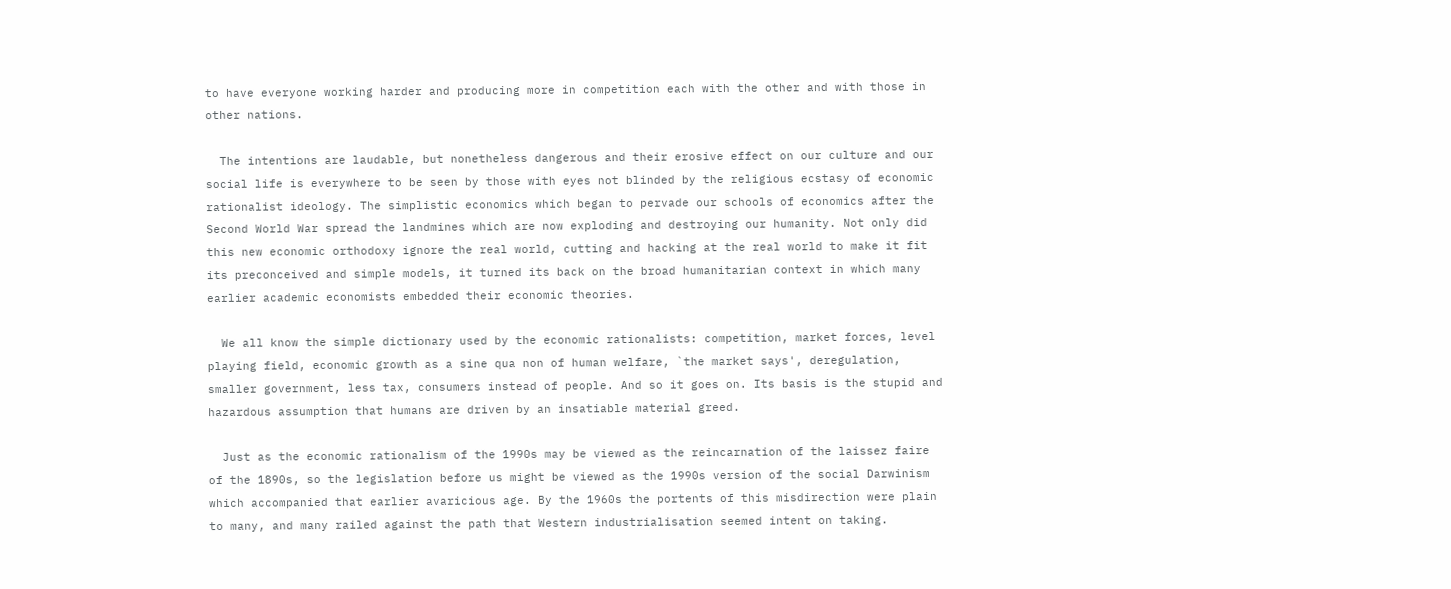to have everyone working harder and producing more in competition each with the other and with those in other nations.

  The intentions are laudable, but nonetheless dangerous and their erosive effect on our culture and our social life is everywhere to be seen by those with eyes not blinded by the religious ecstasy of economic rationalist ideology. The simplistic economics which began to pervade our schools of economics after the Second World War spread the landmines which are now exploding and destroying our humanity. Not only did this new economic orthodoxy ignore the real world, cutting and hacking at the real world to make it fit its preconceived and simple models, it turned its back on the broad humanitarian context in which many earlier academic economists embedded their economic theories.

  We all know the simple dictionary used by the economic rationalists: competition, market forces, level playing field, economic growth as a sine qua non of human welfare, `the market says', deregulation, smaller government, less tax, consumers instead of people. And so it goes on. Its basis is the stupid and hazardous assumption that humans are driven by an insatiable material greed.

  Just as the economic rationalism of the 1990s may be viewed as the reincarnation of the laissez faire of the 1890s, so the legislation before us might be viewed as the 1990s version of the social Darwinism which accompanied that earlier avaricious age. By the 1960s the portents of this misdirection were plain to many, and many railed against the path that Western industrialisation seemed intent on taking.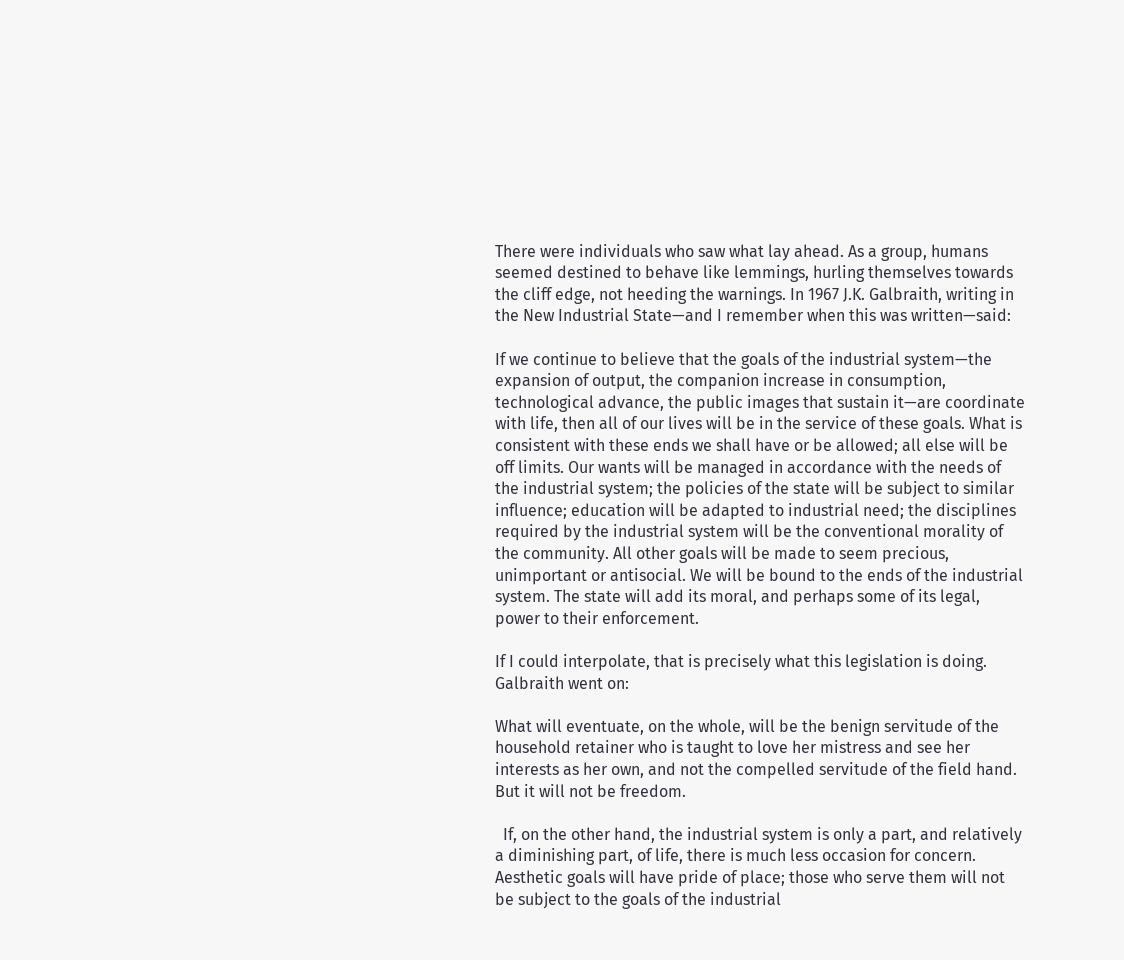There were individuals who saw what lay ahead. As a group, humans seemed destined to behave like lemmings, hurling themselves towards the cliff edge, not heeding the warnings. In 1967 J.K. Galbraith, writing in the New Industrial State—and I remember when this was written—said:

If we continue to believe that the goals of the industrial system—the expansion of output, the companion increase in consumption, technological advance, the public images that sustain it—are coordinate with life, then all of our lives will be in the service of these goals. What is consistent with these ends we shall have or be allowed; all else will be off limits. Our wants will be managed in accordance with the needs of the industrial system; the policies of the state will be subject to similar influence; education will be adapted to industrial need; the disciplines required by the industrial system will be the conventional morality of the community. All other goals will be made to seem precious, unimportant or antisocial. We will be bound to the ends of the industrial system. The state will add its moral, and perhaps some of its legal, power to their enforcement.

If I could interpolate, that is precisely what this legislation is doing. Galbraith went on:

What will eventuate, on the whole, will be the benign servitude of the household retainer who is taught to love her mistress and see her interests as her own, and not the compelled servitude of the field hand. But it will not be freedom.

  If, on the other hand, the industrial system is only a part, and relatively a diminishing part, of life, there is much less occasion for concern. Aesthetic goals will have pride of place; those who serve them will not be subject to the goals of the industrial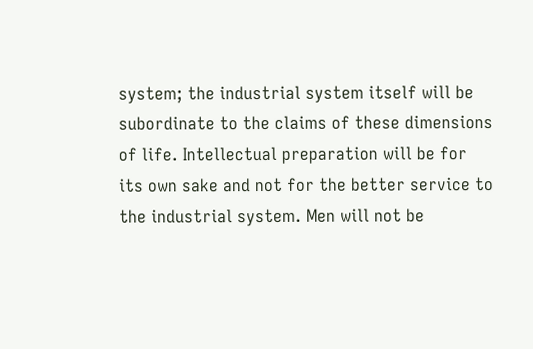system; the industrial system itself will be subordinate to the claims of these dimensions of life. Intellectual preparation will be for its own sake and not for the better service to the industrial system. Men will not be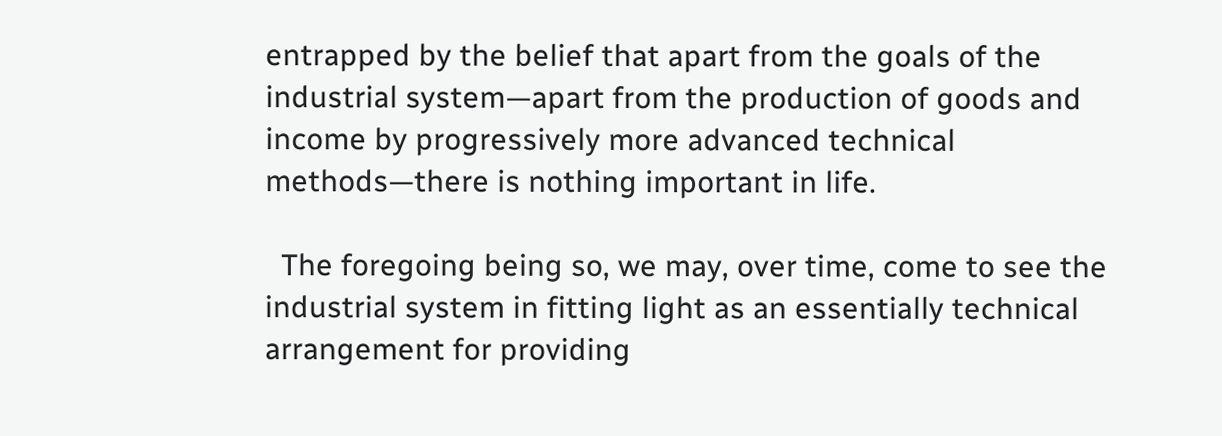entrapped by the belief that apart from the goals of the industrial system—apart from the production of goods and income by progressively more advanced technical methods—there is nothing important in life.

  The foregoing being so, we may, over time, come to see the industrial system in fitting light as an essentially technical arrangement for providing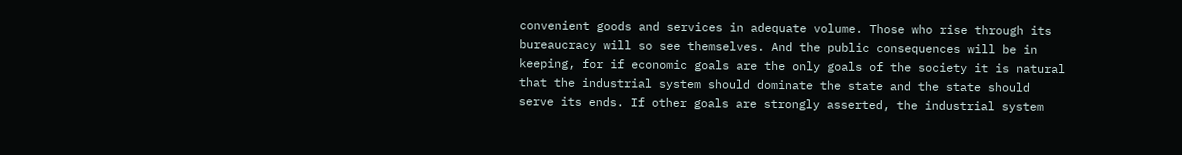convenient goods and services in adequate volume. Those who rise through its bureaucracy will so see themselves. And the public consequences will be in keeping, for if economic goals are the only goals of the society it is natural that the industrial system should dominate the state and the state should serve its ends. If other goals are strongly asserted, the industrial system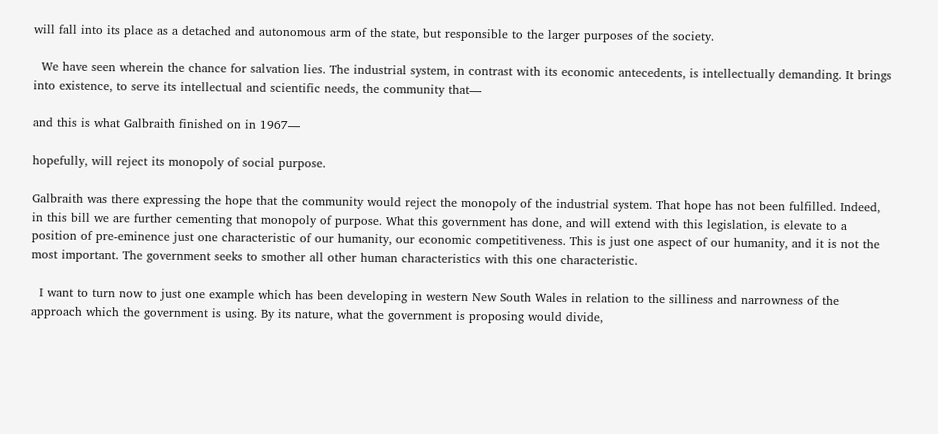will fall into its place as a detached and autonomous arm of the state, but responsible to the larger purposes of the society.

  We have seen wherein the chance for salvation lies. The industrial system, in contrast with its economic antecedents, is intellectually demanding. It brings into existence, to serve its intellectual and scientific needs, the community that—

and this is what Galbraith finished on in 1967—

hopefully, will reject its monopoly of social purpose.

Galbraith was there expressing the hope that the community would reject the monopoly of the industrial system. That hope has not been fulfilled. Indeed, in this bill we are further cementing that monopoly of purpose. What this government has done, and will extend with this legislation, is elevate to a position of pre-eminence just one characteristic of our humanity, our economic competitiveness. This is just one aspect of our humanity, and it is not the most important. The government seeks to smother all other human characteristics with this one characteristic.

  I want to turn now to just one example which has been developing in western New South Wales in relation to the silliness and narrowness of the approach which the government is using. By its nature, what the government is proposing would divide,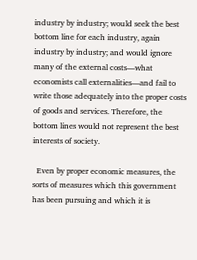industry by industry; would seek the best bottom line for each industry, again industry by industry; and would ignore many of the external costs—what economists call externalities—and fail to write those adequately into the proper costs of goods and services. Therefore, the bottom lines would not represent the best interests of society.

  Even by proper economic measures, the sorts of measures which this government has been pursuing and which it is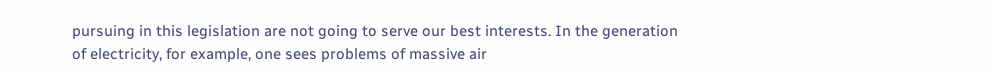pursuing in this legislation are not going to serve our best interests. In the generation of electricity, for example, one sees problems of massive air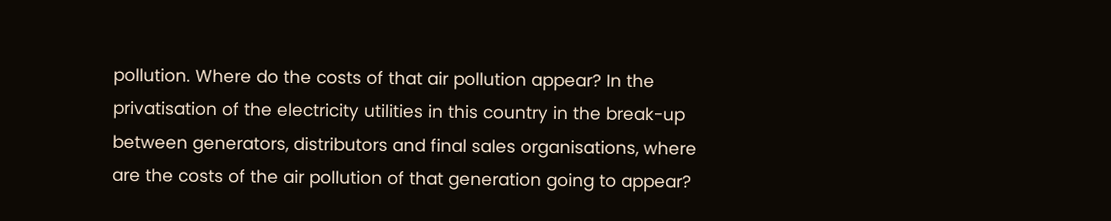pollution. Where do the costs of that air pollution appear? In the privatisation of the electricity utilities in this country in the break-up between generators, distributors and final sales organisations, where are the costs of the air pollution of that generation going to appear?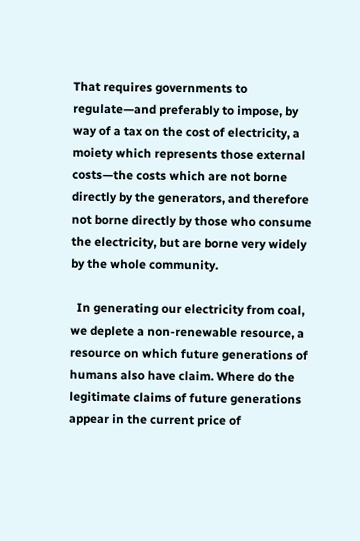That requires governments to regulate—and preferably to impose, by way of a tax on the cost of electricity, a moiety which represents those external costs—the costs which are not borne directly by the generators, and therefore not borne directly by those who consume the electricity, but are borne very widely by the whole community.

  In generating our electricity from coal, we deplete a non-renewable resource, a resource on which future generations of humans also have claim. Where do the legitimate claims of future generations appear in the current price of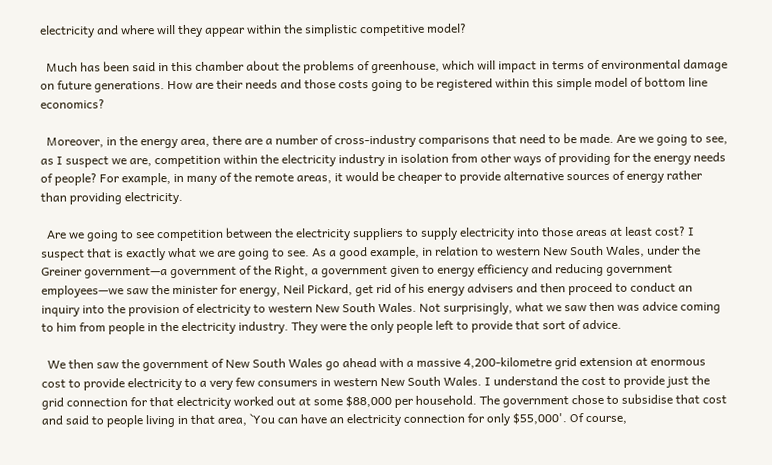electricity and where will they appear within the simplistic competitive model?

  Much has been said in this chamber about the problems of greenhouse, which will impact in terms of environmental damage on future generations. How are their needs and those costs going to be registered within this simple model of bottom line economics?

  Moreover, in the energy area, there are a number of cross-industry comparisons that need to be made. Are we going to see, as I suspect we are, competition within the electricity industry in isolation from other ways of providing for the energy needs of people? For example, in many of the remote areas, it would be cheaper to provide alternative sources of energy rather than providing electricity.

  Are we going to see competition between the electricity suppliers to supply electricity into those areas at least cost? I suspect that is exactly what we are going to see. As a good example, in relation to western New South Wales, under the Greiner government—a government of the Right, a government given to energy efficiency and reducing government employees—we saw the minister for energy, Neil Pickard, get rid of his energy advisers and then proceed to conduct an inquiry into the provision of electricity to western New South Wales. Not surprisingly, what we saw then was advice coming to him from people in the electricity industry. They were the only people left to provide that sort of advice.

  We then saw the government of New South Wales go ahead with a massive 4,200-kilometre grid extension at enormous cost to provide electricity to a very few consumers in western New South Wales. I understand the cost to provide just the grid connection for that electricity worked out at some $88,000 per household. The government chose to subsidise that cost and said to people living in that area, `You can have an electricity connection for only $55,000'. Of course,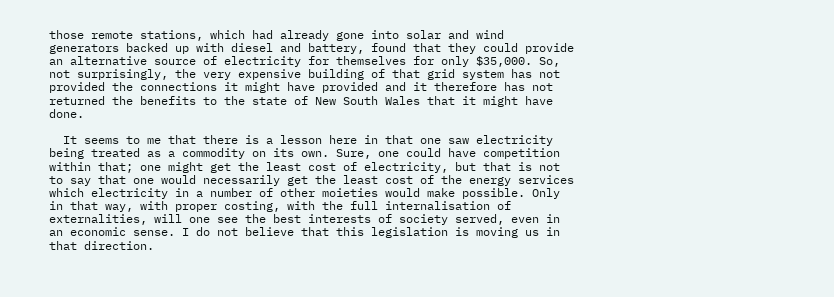those remote stations, which had already gone into solar and wind generators backed up with diesel and battery, found that they could provide an alternative source of electricity for themselves for only $35,000. So, not surprisingly, the very expensive building of that grid system has not provided the connections it might have provided and it therefore has not returned the benefits to the state of New South Wales that it might have done.

  It seems to me that there is a lesson here in that one saw electricity being treated as a commodity on its own. Sure, one could have competition within that; one might get the least cost of electricity, but that is not to say that one would necessarily get the least cost of the energy services which electricity in a number of other moieties would make possible. Only in that way, with proper costing, with the full internalisation of externalities, will one see the best interests of society served, even in an economic sense. I do not believe that this legislation is moving us in that direction.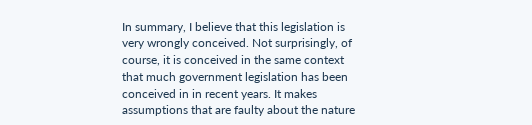In summary, I believe that this legislation is very wrongly conceived. Not surprisingly, of course, it is conceived in the same context that much government legislation has been conceived in in recent years. It makes assumptions that are faulty about the nature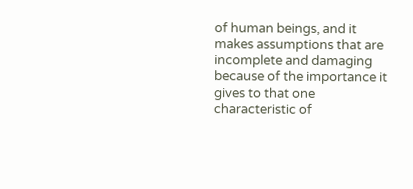of human beings, and it makes assumptions that are incomplete and damaging because of the importance it gives to that one characteristic of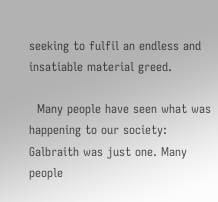seeking to fulfil an endless and insatiable material greed.

  Many people have seen what was happening to our society: Galbraith was just one. Many people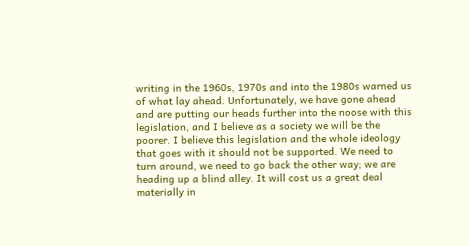writing in the 1960s, 1970s and into the 1980s warned us of what lay ahead. Unfortunately, we have gone ahead and are putting our heads further into the noose with this legislation, and I believe as a society we will be the poorer. I believe this legislation and the whole ideology that goes with it should not be supported. We need to turn around, we need to go back the other way; we are heading up a blind alley. It will cost us a great deal materially in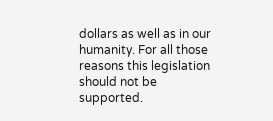dollars as well as in our humanity. For all those reasons this legislation should not be supported.